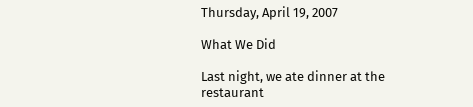Thursday, April 19, 2007

What We Did

Last night, we ate dinner at the restaurant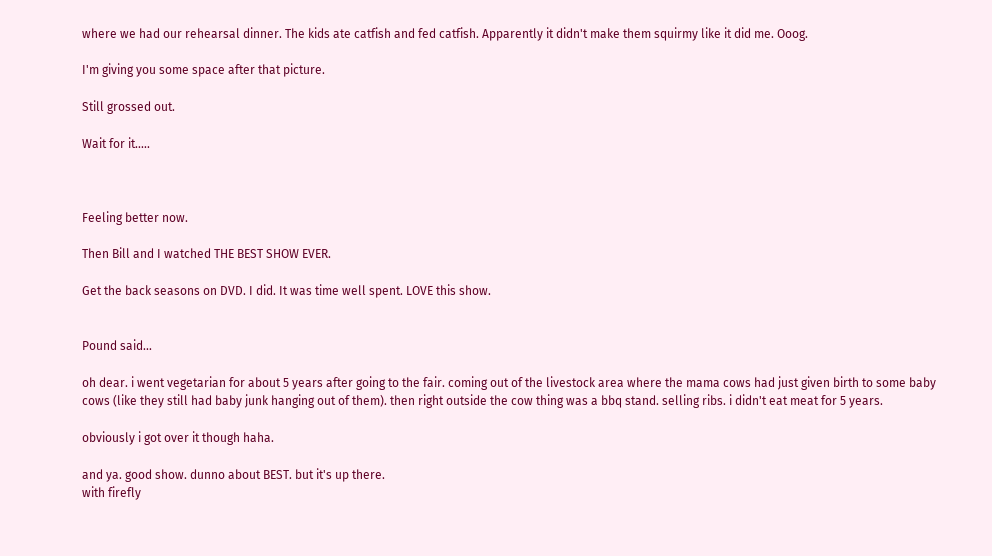where we had our rehearsal dinner. The kids ate catfish and fed catfish. Apparently it didn't make them squirmy like it did me. Ooog.

I'm giving you some space after that picture.

Still grossed out.

Wait for it.....



Feeling better now.

Then Bill and I watched THE BEST SHOW EVER.

Get the back seasons on DVD. I did. It was time well spent. LOVE this show.


Pound said...

oh dear. i went vegetarian for about 5 years after going to the fair. coming out of the livestock area where the mama cows had just given birth to some baby cows (like they still had baby junk hanging out of them). then right outside the cow thing was a bbq stand. selling ribs. i didn't eat meat for 5 years.

obviously i got over it though haha.

and ya. good show. dunno about BEST. but it's up there.
with firefly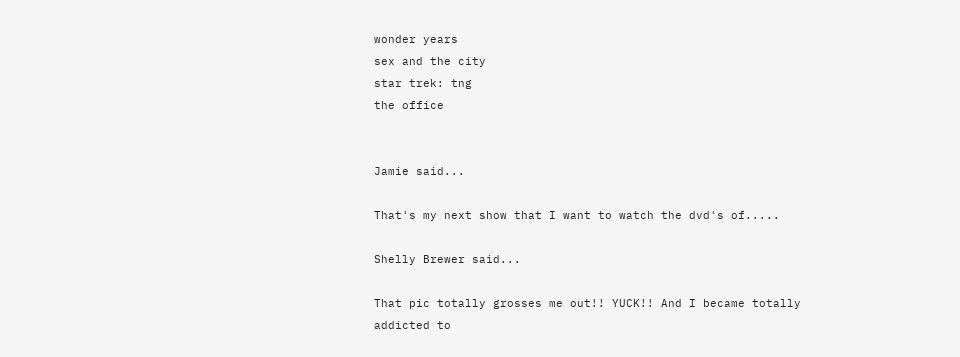wonder years
sex and the city
star trek: tng
the office


Jamie said...

That's my next show that I want to watch the dvd's of.....

Shelly Brewer said...

That pic totally grosses me out!! YUCK!! And I became totally addicted to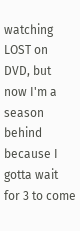watching LOST on DVD, but now I'm a season behind because I gotta wait for 3 to come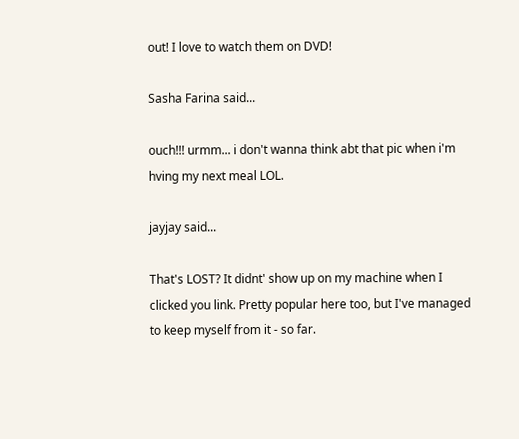out! I love to watch them on DVD!

Sasha Farina said...

ouch!!! urmm... i don't wanna think abt that pic when i'm hving my next meal LOL.

jayjay said...

That's LOST? It didnt' show up on my machine when I clicked you link. Pretty popular here too, but I've managed to keep myself from it - so far.